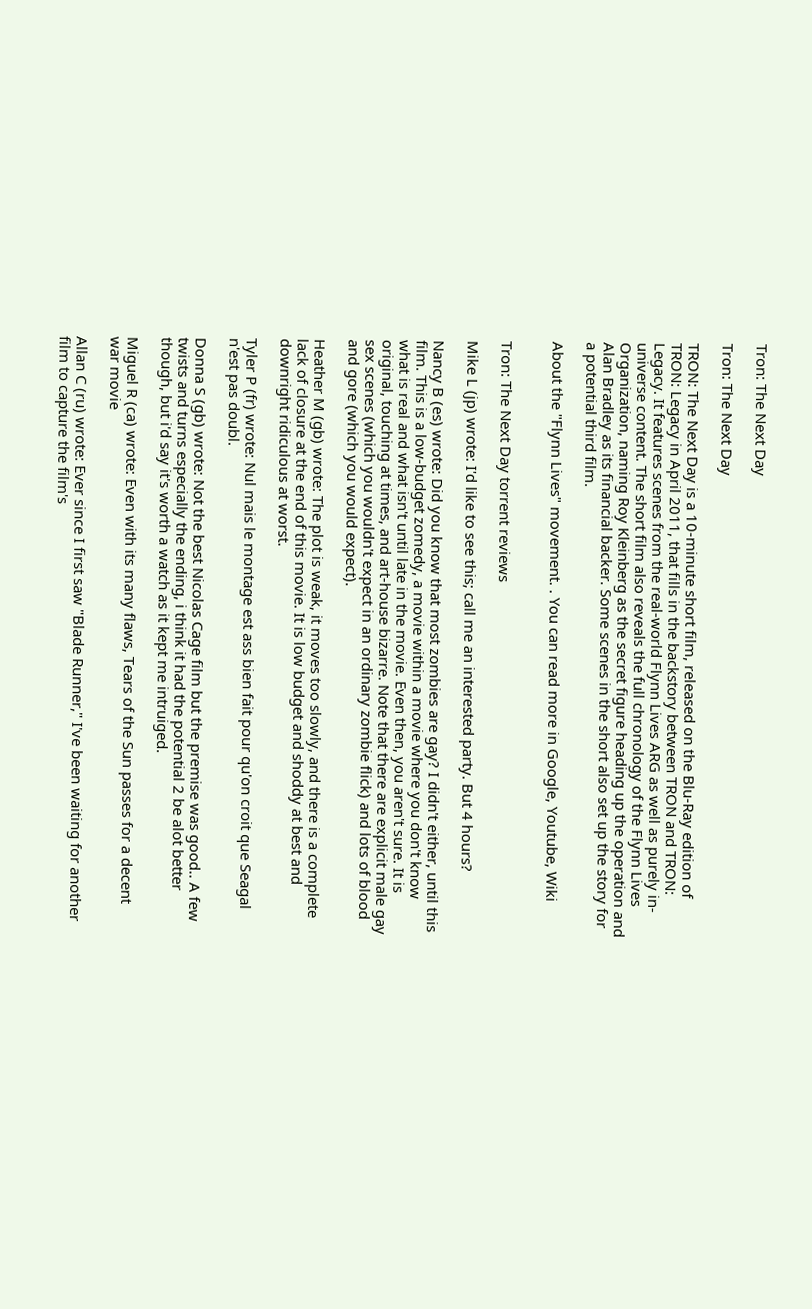Tron: The Next Day

Tron: The Next Day

TRON: The Next Day is a 10-minute short film, released on the Blu-Ray edition of TRON: Legacy in April 2011, that fills in the backstory between TRON and TRON: Legacy. It features scenes from the real-world Flynn Lives ARG as well as purely in-universe content. The short film also reveals the full chronology of the Flynn Lives Organization, naming Roy Kleinberg as the secret figure heading up the operation and Alan Bradley as its financial backer. Some scenes in the short also set up the story for a potential third film.

About the "Flynn Lives" movement. . You can read more in Google, Youtube, Wiki


Tron: The Next Day torrent reviews

Mike L (jp) wrote: I'd like to see this; call me an interested party. But 4 hours?

Nancy B (es) wrote: Did you know that most zombies are gay? I didn't either, until this film. This is a low-budget zomedy, a movie within a movie where you don't know what is real and what isn't until late in the movie. Even then, you aren't sure. It is original, touching at times, and art-house bizarre. Note that there are explicit male gay sex scenes (which you wouldn't expect in an ordinary zombie flick) and lots of blood and gore (which you would expect).

Heather M (gb) wrote: The plot is weak, it moves too slowly, and there is a complete lack of closure at the end of this movie. It is low budget and shoddy at best and downright ridiculous at worst.

Tyler P (fr) wrote: Nul mais le montage est ass bien fait pour qu'on croit que Seagal n'est pas doubl.

Donna S (gb) wrote: Not the best Nicolas Cage film but the premise was good.. A few twists and turns especially the ending, i think it had the potential 2 be alot better though, but i'd say it's worth a watch as it kept me intruiged.

Miguel R (ca) wrote: Even with its many flaws, Tears of the Sun passes for a decent war movie

Allan C (ru) wrote: Ever since I first saw "Blade Runner," I've been waiting for another film to capture the film's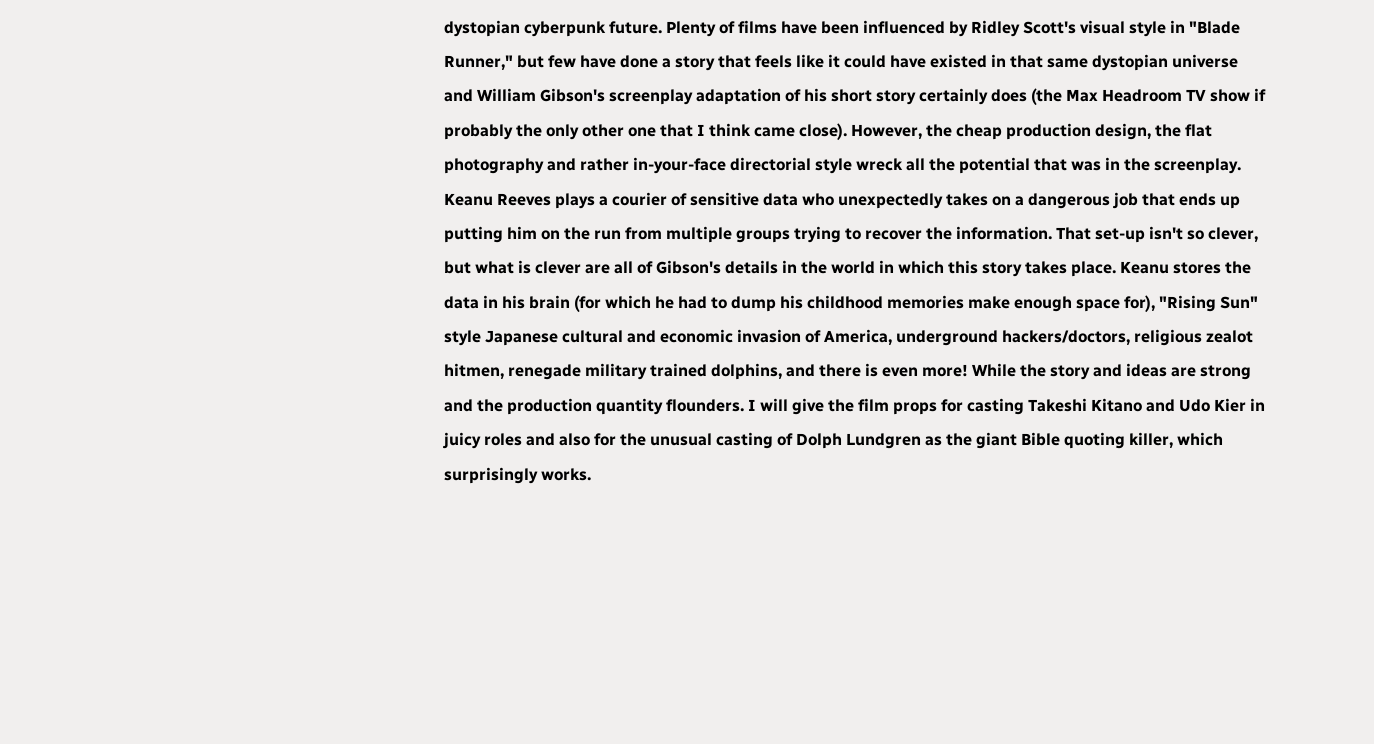dystopian cyberpunk future. Plenty of films have been influenced by Ridley Scott's visual style in "Blade Runner," but few have done a story that feels like it could have existed in that same dystopian universe and William Gibson's screenplay adaptation of his short story certainly does (the Max Headroom TV show if probably the only other one that I think came close). However, the cheap production design, the flat photography and rather in-your-face directorial style wreck all the potential that was in the screenplay. Keanu Reeves plays a courier of sensitive data who unexpectedly takes on a dangerous job that ends up putting him on the run from multiple groups trying to recover the information. That set-up isn't so clever, but what is clever are all of Gibson's details in the world in which this story takes place. Keanu stores the data in his brain (for which he had to dump his childhood memories make enough space for), "Rising Sun" style Japanese cultural and economic invasion of America, underground hackers/doctors, religious zealot hitmen, renegade military trained dolphins, and there is even more! While the story and ideas are strong and the production quantity flounders. I will give the film props for casting Takeshi Kitano and Udo Kier in juicy roles and also for the unusual casting of Dolph Lundgren as the giant Bible quoting killer, which surprisingly works.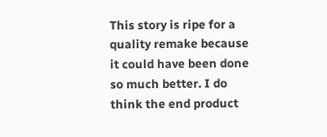This story is ripe for a quality remake because it could have been done so much better. I do think the end product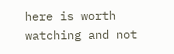here is worth watching and not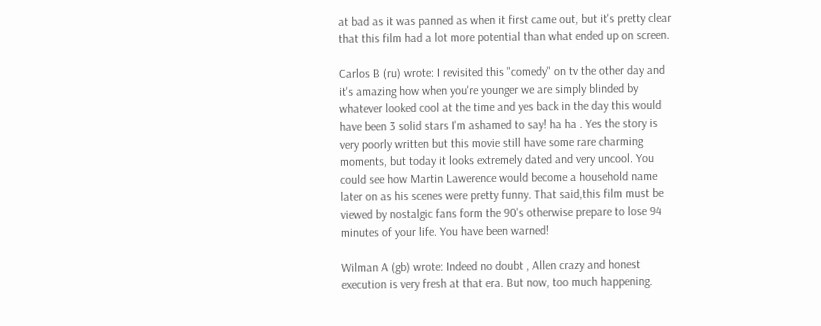at bad as it was panned as when it first came out, but it's pretty clear that this film had a lot more potential than what ended up on screen.

Carlos B (ru) wrote: I revisited this "comedy" on tv the other day and it's amazing how when you're younger we are simply blinded by whatever looked cool at the time and yes back in the day this would have been 3 solid stars I'm ashamed to say! ha ha . Yes the story is very poorly written but this movie still have some rare charming moments, but today it looks extremely dated and very uncool. You could see how Martin Lawerence would become a household name later on as his scenes were pretty funny. That said,this film must be viewed by nostalgic fans form the 90's otherwise prepare to lose 94 minutes of your life. You have been warned!

Wilman A (gb) wrote: Indeed no doubt , Allen crazy and honest execution is very fresh at that era. But now, too much happening.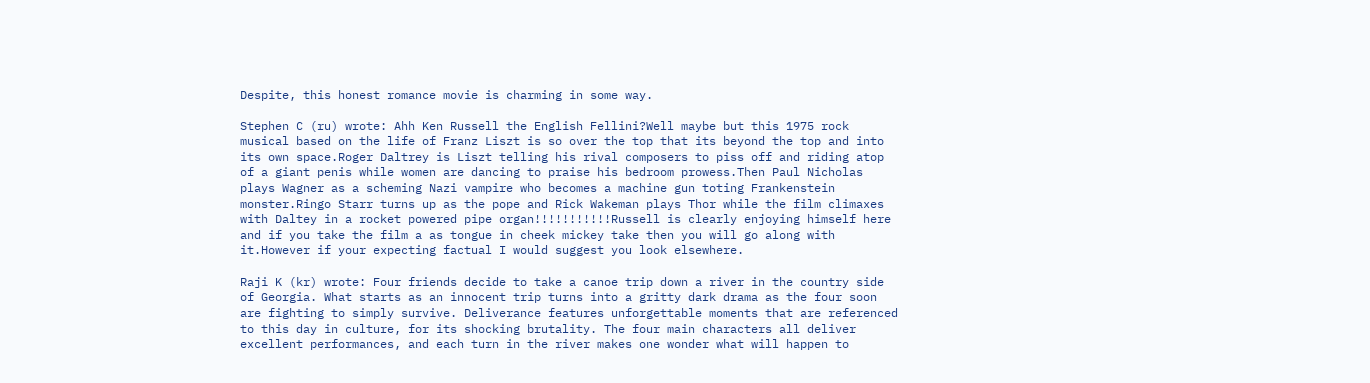Despite, this honest romance movie is charming in some way.

Stephen C (ru) wrote: Ahh Ken Russell the English Fellini?Well maybe but this 1975 rock musical based on the life of Franz Liszt is so over the top that its beyond the top and into its own space.Roger Daltrey is Liszt telling his rival composers to piss off and riding atop of a giant penis while women are dancing to praise his bedroom prowess.Then Paul Nicholas plays Wagner as a scheming Nazi vampire who becomes a machine gun toting Frankenstein monster.Ringo Starr turns up as the pope and Rick Wakeman plays Thor while the film climaxes with Daltey in a rocket powered pipe organ!!!!!!!!!!!Russell is clearly enjoying himself here and if you take the film a as tongue in cheek mickey take then you will go along with it.However if your expecting factual I would suggest you look elsewhere.

Raji K (kr) wrote: Four friends decide to take a canoe trip down a river in the country side of Georgia. What starts as an innocent trip turns into a gritty dark drama as the four soon are fighting to simply survive. Deliverance features unforgettable moments that are referenced to this day in culture, for its shocking brutality. The four main characters all deliver excellent performances, and each turn in the river makes one wonder what will happen to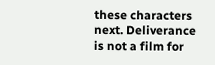these characters next. Deliverance is not a film for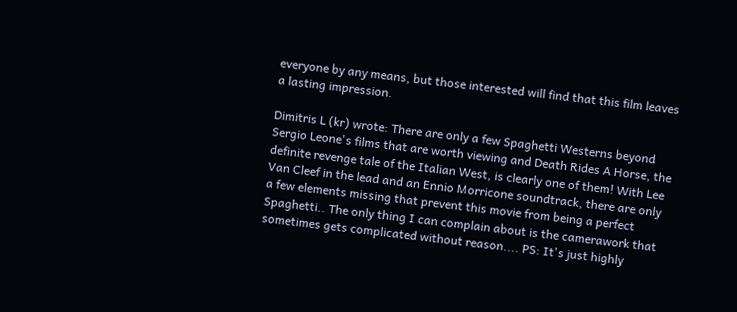everyone by any means, but those interested will find that this film leaves a lasting impression.

Dimitris L (kr) wrote: There are only a few Spaghetti Westerns beyond Sergio Leone's films that are worth viewing and Death Rides A Horse, the definite revenge tale of the Italian West, is clearly one of them! With Lee Van Cleef in the lead and an Ennio Morricone soundtrack, there are only a few elements missing that prevent this movie from being a perfect Spaghetti.. The only thing I can complain about is the camerawork that sometimes gets complicated without reason.... PS: It's just highly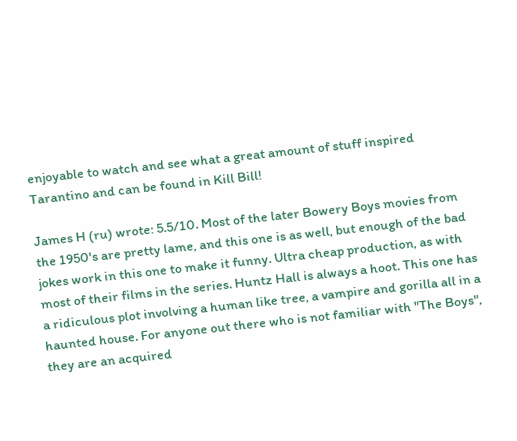enjoyable to watch and see what a great amount of stuff inspired Tarantino and can be found in Kill Bill!

James H (ru) wrote: 5.5/10. Most of the later Bowery Boys movies from the 1950's are pretty lame, and this one is as well, but enough of the bad jokes work in this one to make it funny. Ultra cheap production, as with most of their films in the series. Huntz Hall is always a hoot. This one has a ridiculous plot involving a human like tree, a vampire and gorilla all in a haunted house. For anyone out there who is not familiar with "The Boys", they are an acquired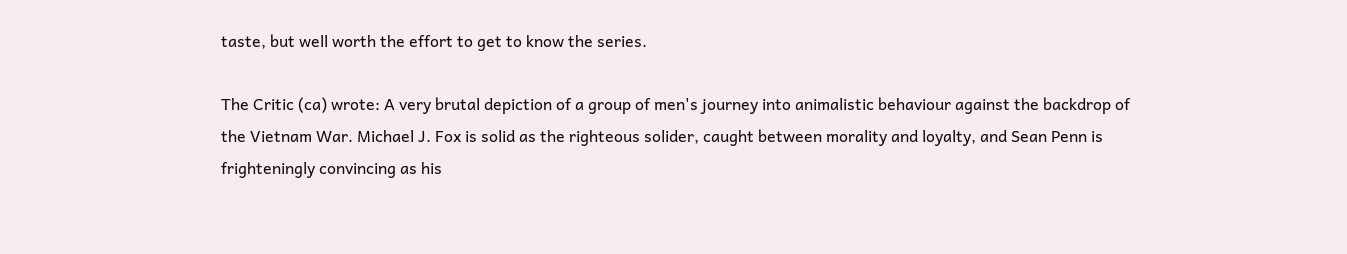taste, but well worth the effort to get to know the series.

The Critic (ca) wrote: A very brutal depiction of a group of men's journey into animalistic behaviour against the backdrop of the Vietnam War. Michael J. Fox is solid as the righteous solider, caught between morality and loyalty, and Sean Penn is frighteningly convincing as his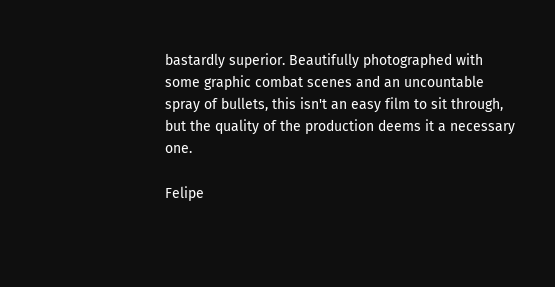bastardly superior. Beautifully photographed with some graphic combat scenes and an uncountable spray of bullets, this isn't an easy film to sit through, but the quality of the production deems it a necessary one.

Felipe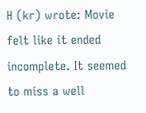H (kr) wrote: Movie felt like it ended incomplete. It seemed to miss a well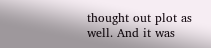thought out plot as well. And it was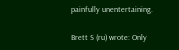painfully unentertaining.

Brett S (ru) wrote: Only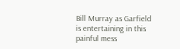Bill Murray as Garfield is entertaining in this painful mess